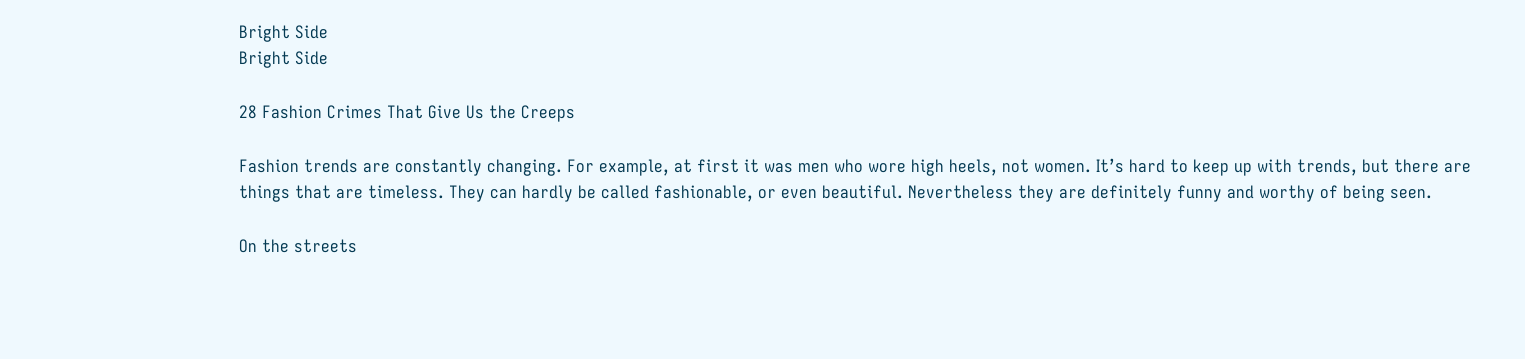Bright Side
Bright Side

28 Fashion Crimes That Give Us the Creeps

Fashion trends are constantly changing. For example, at first it was men who wore high heels, not women. It’s hard to keep up with trends, but there are things that are timeless. They can hardly be called fashionable, or even beautiful. Nevertheless they are definitely funny and worthy of being seen.

On the streets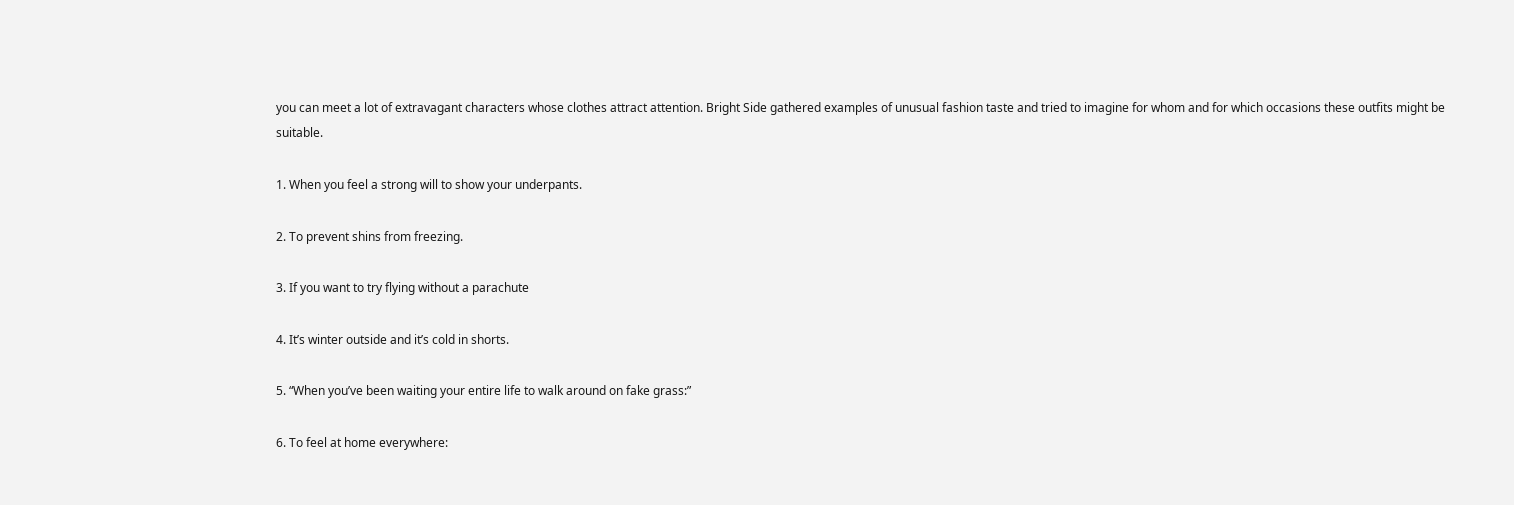you can meet a lot of extravagant characters whose clothes attract attention. Bright Side gathered examples of unusual fashion taste and tried to imagine for whom and for which occasions these outfits might be suitable.

1. When you feel a strong will to show your underpants.

2. To prevent shins from freezing.

3. If you want to try flying without a parachute

4. It’s winter outside and it’s cold in shorts.

5. “When you’ve been waiting your entire life to walk around on fake grass:”

6. To feel at home everywhere: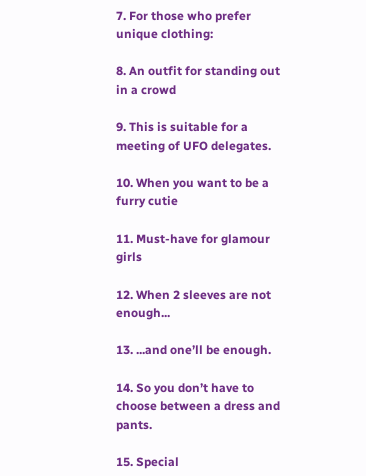7. For those who prefer unique clothing:

8. An outfit for standing out in a crowd

9. This is suitable for a meeting of UFO delegates.

10. When you want to be a furry cutie

11. Must-have for glamour girls

12. When 2 sleeves are not enough...

13. ...and one’ll be enough.

14. So you don’t have to choose between a dress and pants.

15. Special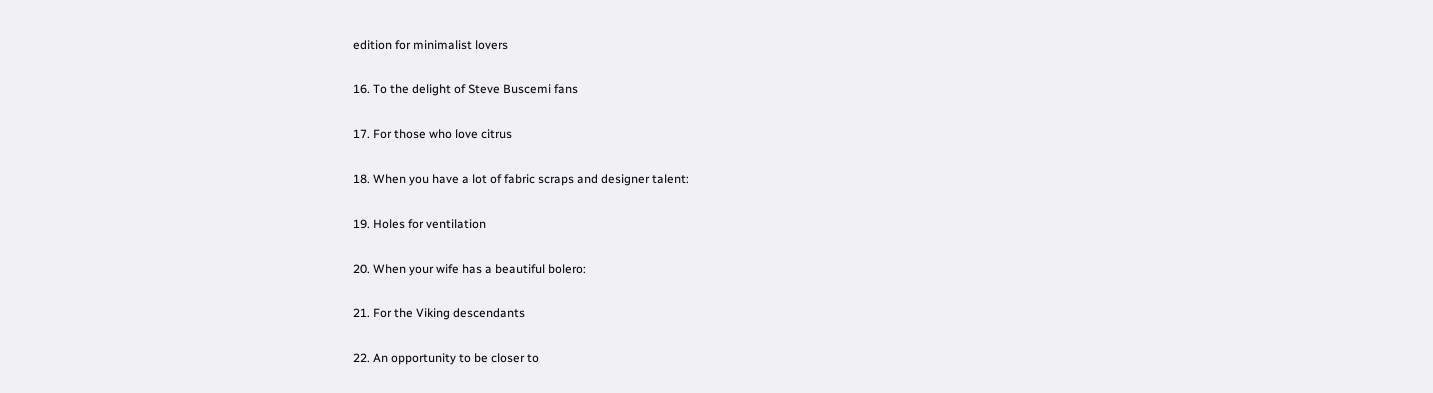edition for minimalist lovers

16. To the delight of Steve Buscemi fans

17. For those who love citrus

18. When you have a lot of fabric scraps and designer talent:

19. Holes for ventilation

20. When your wife has a beautiful bolero:

21. For the Viking descendants

22. An opportunity to be closer to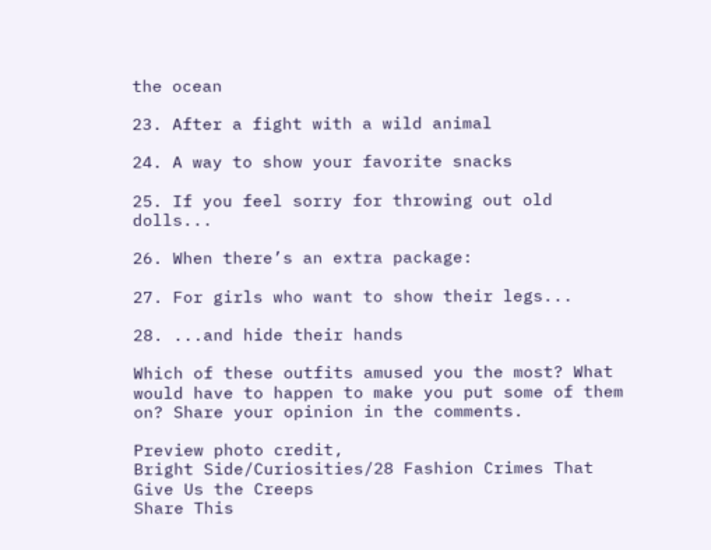the ocean

23. After a fight with a wild animal

24. A way to show your favorite snacks

25. If you feel sorry for throwing out old dolls...

26. When there’s an extra package:

27. For girls who want to show their legs...

28. ...and hide their hands

Which of these outfits amused you the most? What would have to happen to make you put some of them on? Share your opinion in the comments.

Preview photo credit,
Bright Side/Curiosities/28 Fashion Crimes That Give Us the Creeps
Share This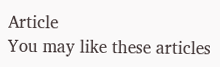Article
You may like these articles